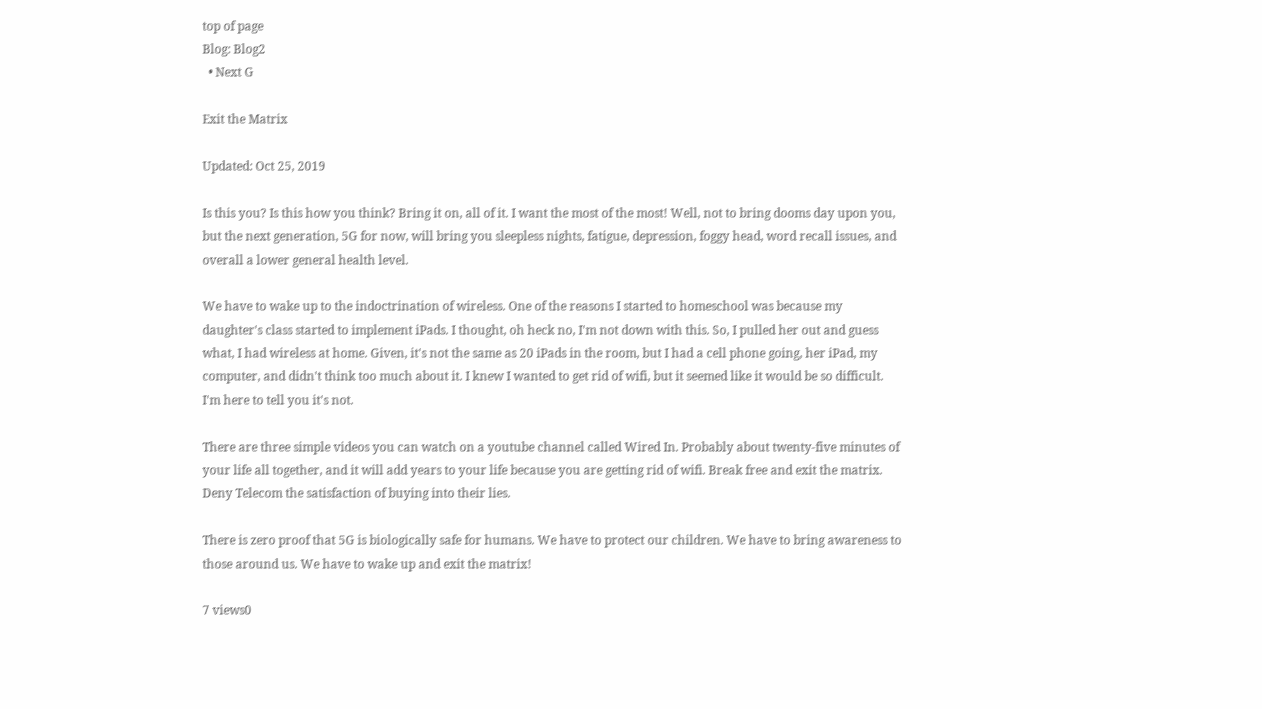top of page
Blog: Blog2
  • Next G

Exit the Matrix

Updated: Oct 25, 2019

Is this you? Is this how you think? Bring it on, all of it. I want the most of the most! Well, not to bring dooms day upon you, but the next generation, 5G for now, will bring you sleepless nights, fatigue, depression, foggy head, word recall issues, and overall a lower general health level.

We have to wake up to the indoctrination of wireless. One of the reasons I started to homeschool was because my daughter's class started to implement iPads. I thought, oh heck no, I'm not down with this. So, I pulled her out and guess what, I had wireless at home. Given, it's not the same as 20 iPads in the room, but I had a cell phone going, her iPad, my computer, and didn't think too much about it. I knew I wanted to get rid of wifi, but it seemed like it would be so difficult. I'm here to tell you it's not.

There are three simple videos you can watch on a youtube channel called Wired In. Probably about twenty-five minutes of your life all together, and it will add years to your life because you are getting rid of wifi. Break free and exit the matrix. Deny Telecom the satisfaction of buying into their lies.

There is zero proof that 5G is biologically safe for humans. We have to protect our children. We have to bring awareness to those around us. We have to wake up and exit the matrix!

7 views0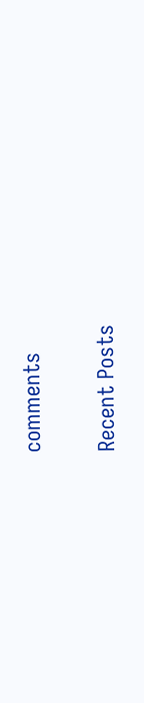comments

Recent Posts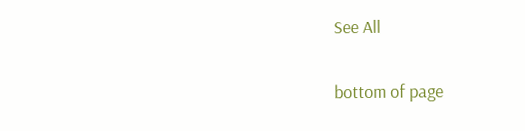See All


bottom of page